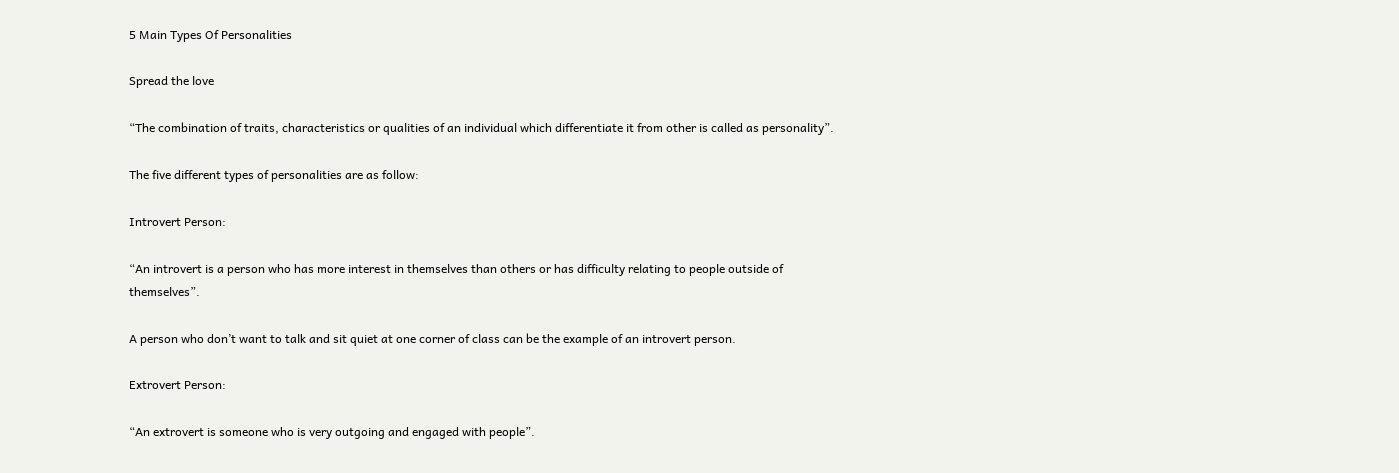5 Main Types Of Personalities

Spread the love

“The combination of traits, characteristics or qualities of an individual which differentiate it from other is called as personality”.

The five different types of personalities are as follow:

Introvert Person:

“An introvert is a person who has more interest in themselves than others or has difficulty relating to people outside of themselves”.

A person who don’t want to talk and sit quiet at one corner of class can be the example of an introvert person.

Extrovert Person:

“An extrovert is someone who is very outgoing and engaged with people”.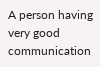A person having very good communication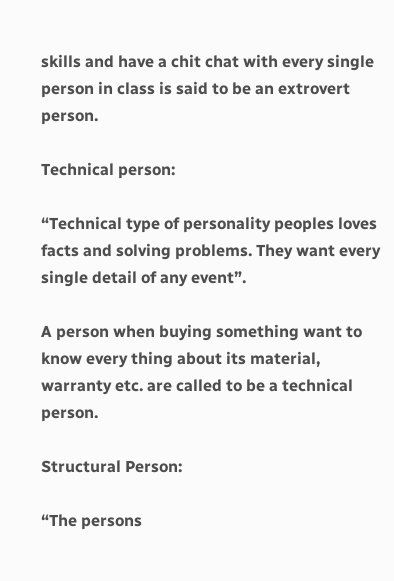skills and have a chit chat with every single person in class is said to be an extrovert person.

Technical person:

“Technical type of personality peoples loves facts and solving problems. They want every single detail of any event”.

A person when buying something want to know every thing about its material, warranty etc. are called to be a technical person.

Structural Person:

“The persons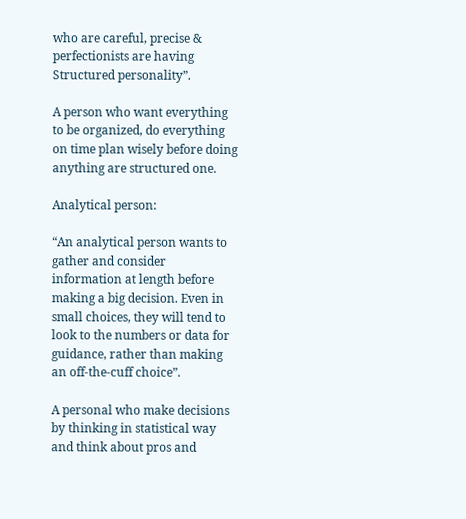who are careful, precise & perfectionists are having Structured personality”.

A person who want everything to be organized, do everything on time plan wisely before doing anything are structured one.

Analytical person:

“An analytical person wants to gather and consider information at length before making a big decision. Even in small choices, they will tend to look to the numbers or data for guidance, rather than making an off-the-cuff choice”.

A personal who make decisions by thinking in statistical way and think about pros and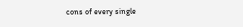cons of every single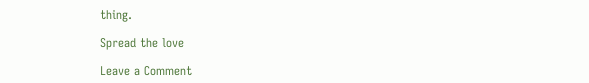thing.

Spread the love

Leave a Comment